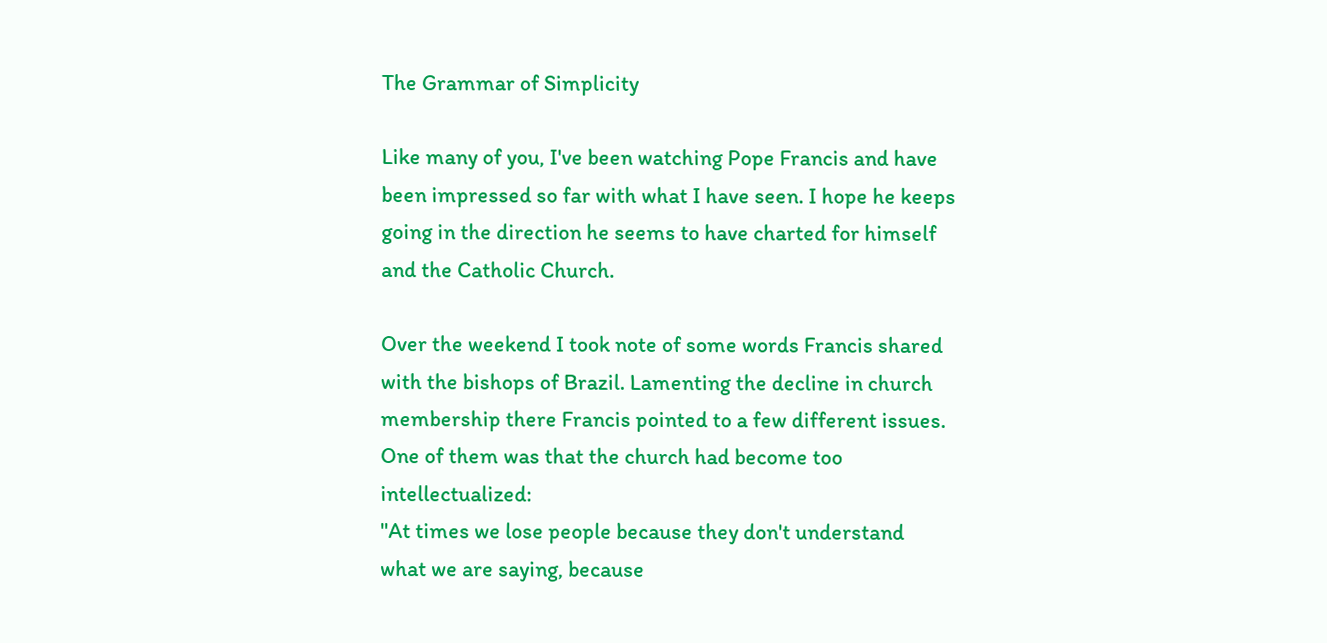The Grammar of Simplicity

Like many of you, I've been watching Pope Francis and have been impressed so far with what I have seen. I hope he keeps going in the direction he seems to have charted for himself and the Catholic Church.

Over the weekend I took note of some words Francis shared with the bishops of Brazil. Lamenting the decline in church membership there Francis pointed to a few different issues. One of them was that the church had become too intellectualized:
"At times we lose people because they don't understand what we are saying, because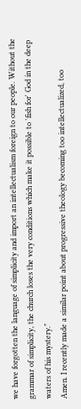we have forgotten the language of simplicity and import an intellectualism foreign to our people. Without the grammar of simplicity, the church loses the very conditions which make it possible to 'fish for' God in the deep waters of his mystery."
Amen. I recently made a similar point about progressive theology becoming too intellectualized, too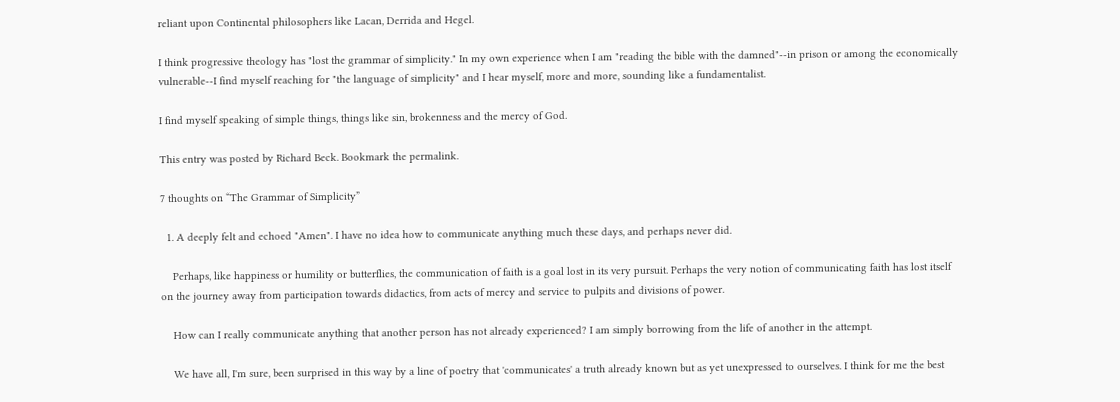reliant upon Continental philosophers like Lacan, Derrida and Hegel.

I think progressive theology has "lost the grammar of simplicity." In my own experience when I am "reading the bible with the damned"--in prison or among the economically vulnerable--I find myself reaching for "the language of simplicity" and I hear myself, more and more, sounding like a fundamentalist.

I find myself speaking of simple things, things like sin, brokenness and the mercy of God.

This entry was posted by Richard Beck. Bookmark the permalink.

7 thoughts on “The Grammar of Simplicity”

  1. A deeply felt and echoed "Amen". I have no idea how to communicate anything much these days, and perhaps never did.

    Perhaps, like happiness or humility or butterflies, the communication of faith is a goal lost in its very pursuit. Perhaps the very notion of communicating faith has lost itself on the journey away from participation towards didactics, from acts of mercy and service to pulpits and divisions of power.

    How can I really communicate anything that another person has not already experienced? I am simply borrowing from the life of another in the attempt.

    We have all, I'm sure, been surprised in this way by a line of poetry that 'communicates' a truth already known but as yet unexpressed to ourselves. I think for me the best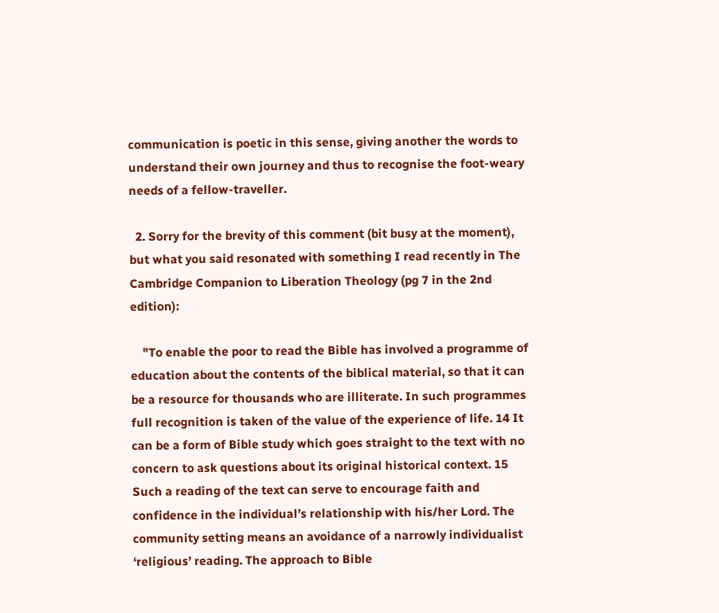communication is poetic in this sense, giving another the words to understand their own journey and thus to recognise the foot-weary needs of a fellow-traveller.

  2. Sorry for the brevity of this comment (bit busy at the moment), but what you said resonated with something I read recently in The Cambridge Companion to Liberation Theology (pg 7 in the 2nd edition):

    "To enable the poor to read the Bible has involved a programme of education about the contents of the biblical material, so that it can be a resource for thousands who are illiterate. In such programmes full recognition is taken of the value of the experience of life. 14 It can be a form of Bible study which goes straight to the text with no concern to ask questions about its original historical context. 15 Such a reading of the text can serve to encourage faith and confidence in the individual’s relationship with his/her Lord. The community setting means an avoidance of a narrowly individualist ‘religious’ reading. The approach to Bible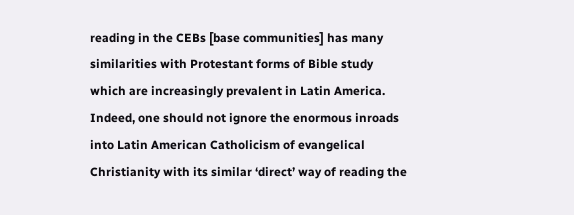reading in the CEBs [base communities] has many similarities with Protestant forms of Bible study which are increasingly prevalent in Latin America. Indeed, one should not ignore the enormous inroads into Latin American Catholicism of evangelical Christianity with its similar ‘direct’ way of reading the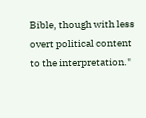Bible, though with less overt political content to the interpretation."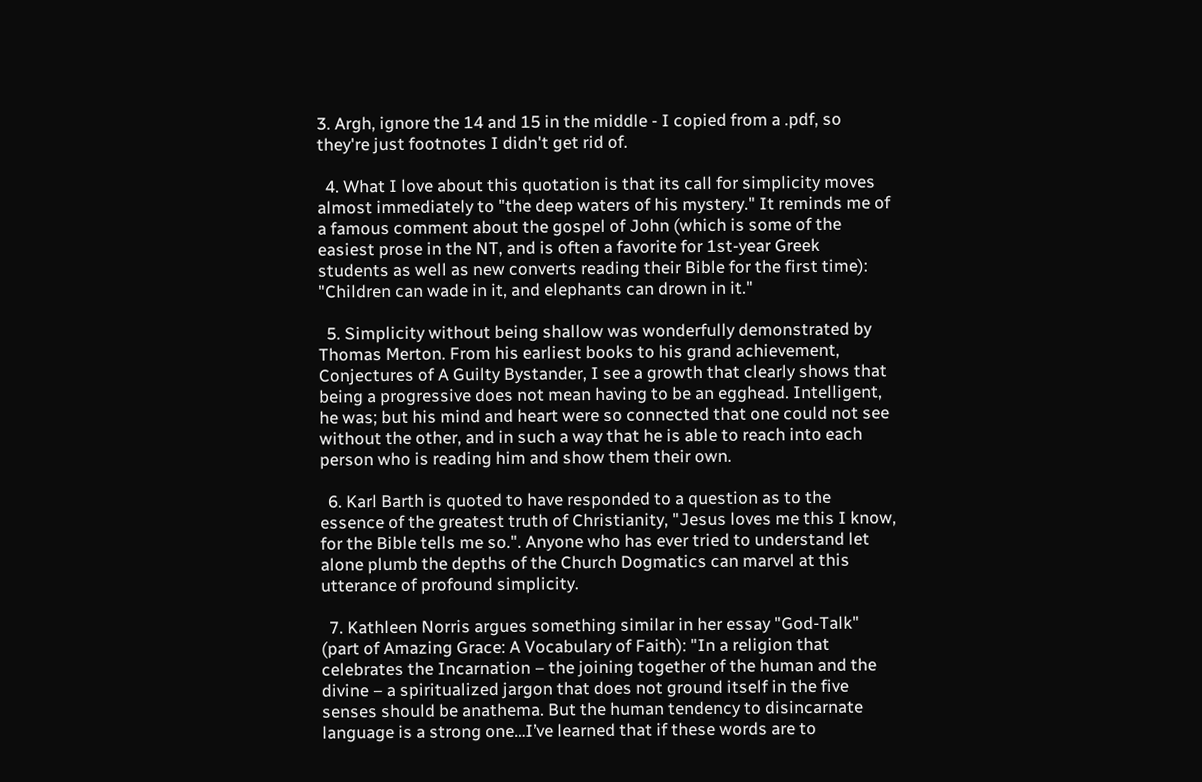3. Argh, ignore the 14 and 15 in the middle - I copied from a .pdf, so they're just footnotes I didn't get rid of.

  4. What I love about this quotation is that its call for simplicity moves almost immediately to "the deep waters of his mystery." It reminds me of a famous comment about the gospel of John (which is some of the easiest prose in the NT, and is often a favorite for 1st-year Greek students as well as new converts reading their Bible for the first time): "Children can wade in it, and elephants can drown in it."

  5. Simplicity without being shallow was wonderfully demonstrated by Thomas Merton. From his earliest books to his grand achievement, Conjectures of A Guilty Bystander, I see a growth that clearly shows that being a progressive does not mean having to be an egghead. Intelligent, he was; but his mind and heart were so connected that one could not see without the other, and in such a way that he is able to reach into each person who is reading him and show them their own.

  6. Karl Barth is quoted to have responded to a question as to the essence of the greatest truth of Christianity, "Jesus loves me this I know, for the Bible tells me so.". Anyone who has ever tried to understand let alone plumb the depths of the Church Dogmatics can marvel at this utterance of profound simplicity.

  7. Kathleen Norris argues something similar in her essay "God-Talk" (part of Amazing Grace: A Vocabulary of Faith): "In a religion that celebrates the Incarnation – the joining together of the human and the divine – a spiritualized jargon that does not ground itself in the five senses should be anathema. But the human tendency to disincarnate language is a strong one…I’ve learned that if these words are to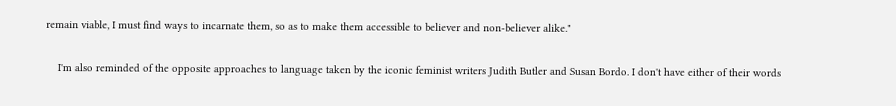remain viable, I must find ways to incarnate them, so as to make them accessible to believer and non-believer alike."

    I'm also reminded of the opposite approaches to language taken by the iconic feminist writers Judith Butler and Susan Bordo. I don't have either of their words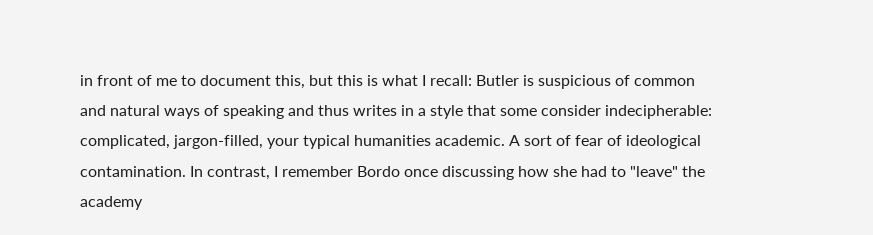in front of me to document this, but this is what I recall: Butler is suspicious of common and natural ways of speaking and thus writes in a style that some consider indecipherable: complicated, jargon-filled, your typical humanities academic. A sort of fear of ideological contamination. In contrast, I remember Bordo once discussing how she had to "leave" the academy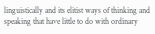linguistically and its elitist ways of thinking and speaking that have little to do with ordinary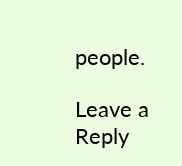people.

Leave a Reply